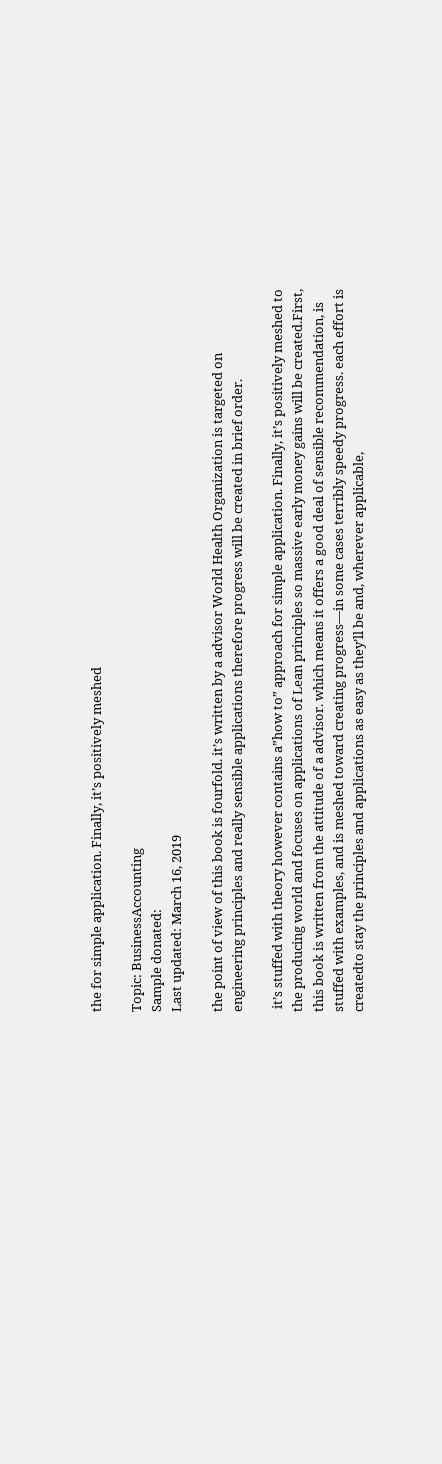the for simple application. Finally, it’s positively meshed

Topic: BusinessAccounting
Sample donated:
Last updated: March 16, 2019

the point of view of this book is fourfold. it’s written by a advisor World Health Organization is targeted on engineering principles and really sensible applications therefore progress will be created in brief order.

 it’s stuffed with theory however contains a”how to” approach for simple application. Finally, it’s positively meshed to the producing world and focuses on applications of Lean principles so massive early money gains will be created.First, this book is written from the attitude of a advisor. which means it offers a good deal of sensible recommendation, is stuffed with examples, and is meshed toward creating progress—in some cases terribly speedy progress. each effort is createdto stay the principles and applications as easy as they’ll be and, wherever applicable,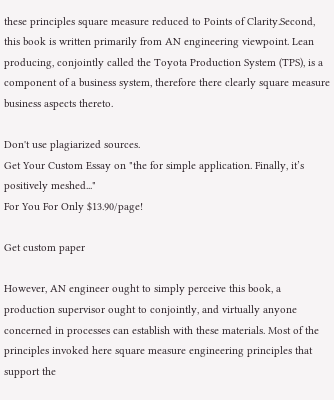these principles square measure reduced to Points of Clarity.Second, this book is written primarily from AN engineering viewpoint. Lean producing, conjointly called the Toyota Production System (TPS), is a component of a business system, therefore there clearly square measure business aspects thereto.

Don't use plagiarized sources.
Get Your Custom Essay on "the for simple application. Finally, it’s positively meshed..."
For You For Only $13.90/page!

Get custom paper

However, AN engineer ought to simply perceive this book, a production supervisor ought to conjointly, and virtually anyone concerned in processes can establish with these materials. Most of the principles invoked here square measure engineering principles that support the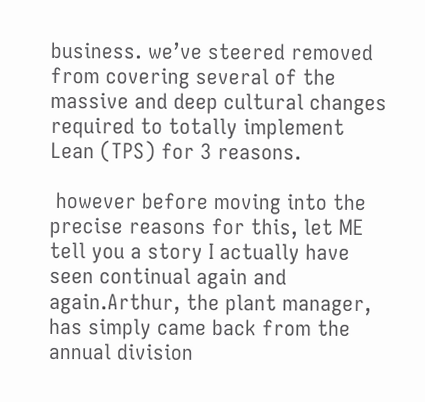business. we’ve steered removed from covering several of the massive and deep cultural changes required to totally implement Lean (TPS) for 3 reasons.

 however before moving into the precise reasons for this, let ME tell you a story I actually have seen continual again and again.Arthur, the plant manager, has simply came back from the annual division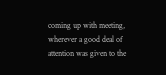coming up with meeting, wherever a good deal of attention was given to the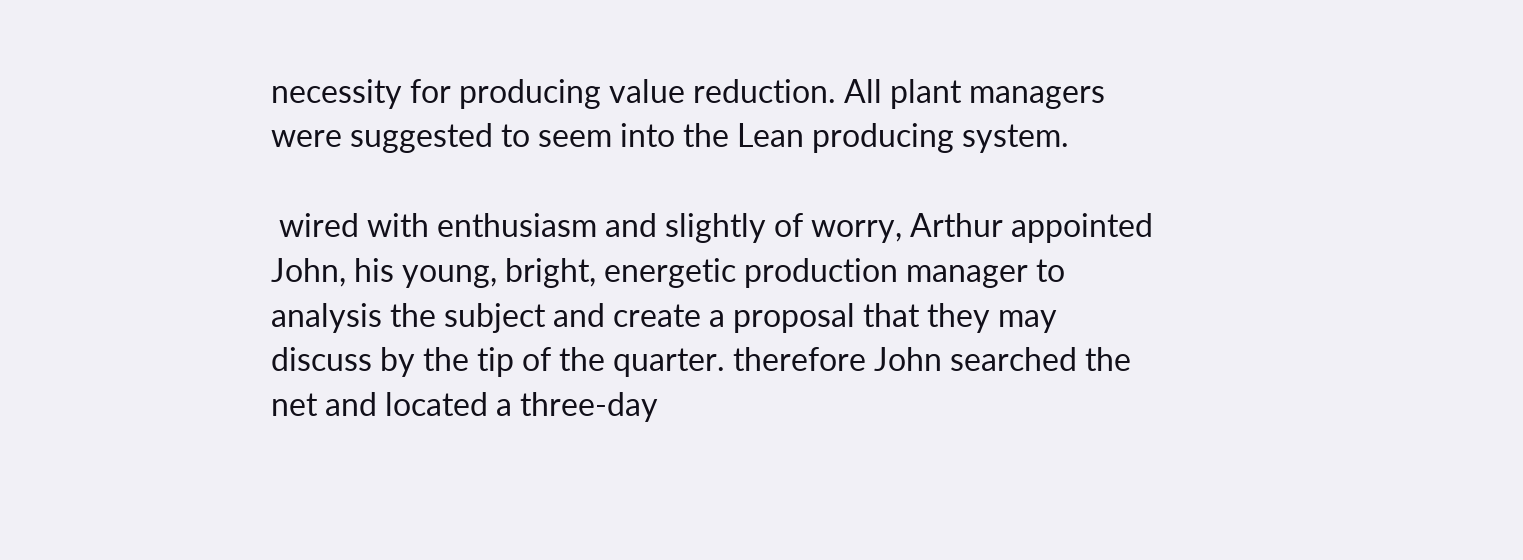necessity for producing value reduction. All plant managers were suggested to seem into the Lean producing system.

 wired with enthusiasm and slightly of worry, Arthur appointed John, his young, bright, energetic production manager to analysis the subject and create a proposal that they may discuss by the tip of the quarter. therefore John searched the net and located a three-day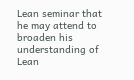Lean seminar that he may attend to broaden his understanding of Lean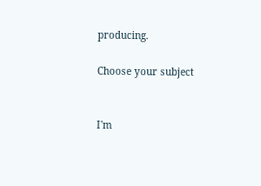producing.

Choose your subject


I'm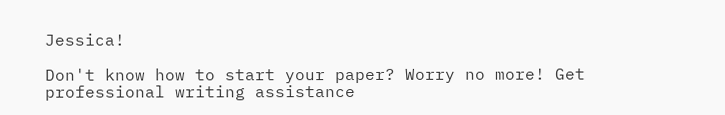Jessica!

Don't know how to start your paper? Worry no more! Get professional writing assistance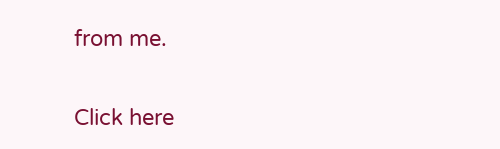from me.

Click here